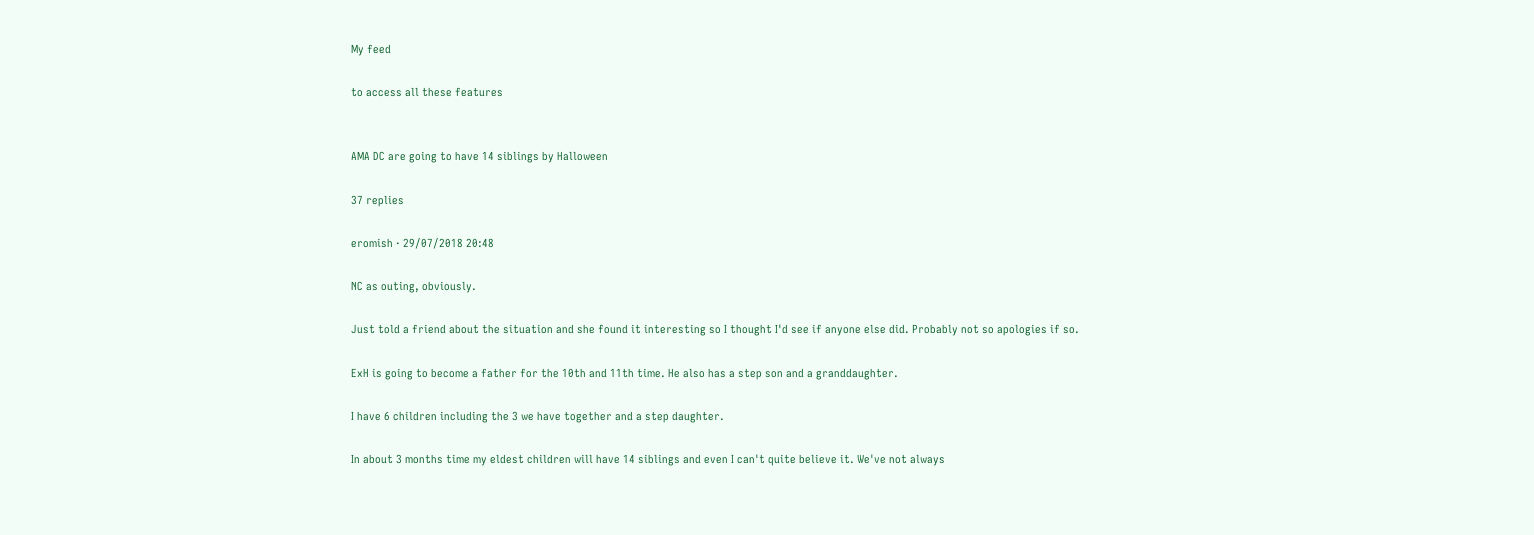My feed

to access all these features


AMA DC are going to have 14 siblings by Halloween

37 replies

eromish · 29/07/2018 20:48

NC as outing, obviously.

Just told a friend about the situation and she found it interesting so I thought I'd see if anyone else did. Probably not so apologies if so.

ExH is going to become a father for the 10th and 11th time. He also has a step son and a granddaughter.

I have 6 children including the 3 we have together and a step daughter.

In about 3 months time my eldest children will have 14 siblings and even I can't quite believe it. We've not always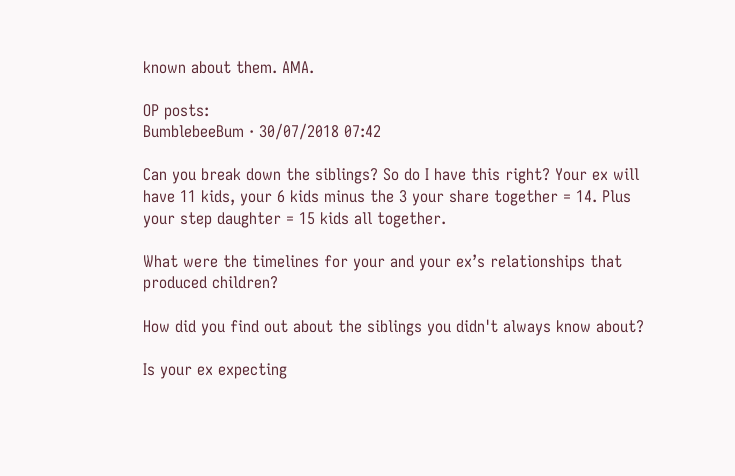known about them. AMA.

OP posts:
BumblebeeBum · 30/07/2018 07:42

Can you break down the siblings? So do I have this right? Your ex will have 11 kids, your 6 kids minus the 3 your share together = 14. Plus your step daughter = 15 kids all together.

What were the timelines for your and your ex’s relationships that produced children?

How did you find out about the siblings you didn't always know about?

Is your ex expecting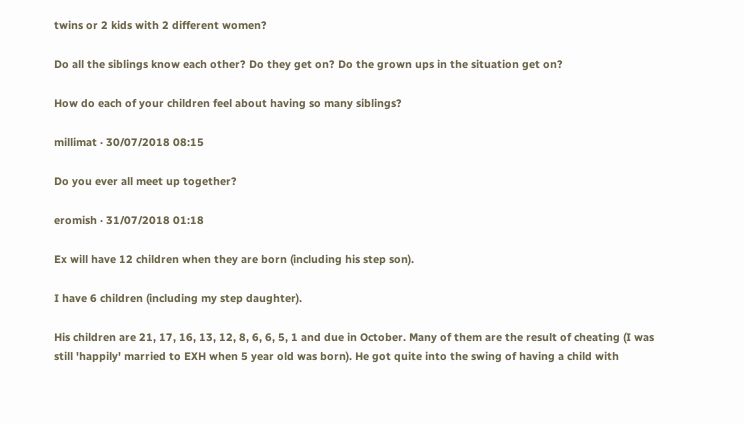twins or 2 kids with 2 different women?

Do all the siblings know each other? Do they get on? Do the grown ups in the situation get on?

How do each of your children feel about having so many siblings?

millimat · 30/07/2018 08:15

Do you ever all meet up together?

eromish · 31/07/2018 01:18

Ex will have 12 children when they are born (including his step son).

I have 6 children (including my step daughter).

His children are 21, 17, 16, 13, 12, 8, 6, 6, 5, 1 and due in October. Many of them are the result of cheating (I was still 'happily' married to EXH when 5 year old was born). He got quite into the swing of having a child with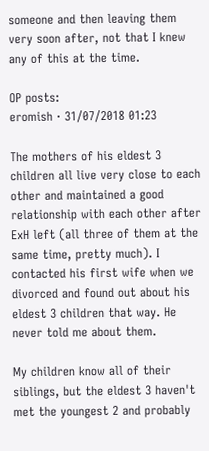someone and then leaving them very soon after, not that I knew any of this at the time.

OP posts:
eromish · 31/07/2018 01:23

The mothers of his eldest 3 children all live very close to each other and maintained a good relationship with each other after ExH left (all three of them at the same time, pretty much). I contacted his first wife when we divorced and found out about his eldest 3 children that way. He never told me about them.

My children know all of their siblings, but the eldest 3 haven't met the youngest 2 and probably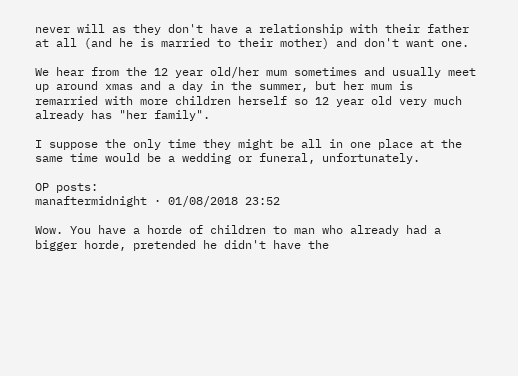never will as they don't have a relationship with their father at all (and he is married to their mother) and don't want one.

We hear from the 12 year old/her mum sometimes and usually meet up around xmas and a day in the summer, but her mum is remarried with more children herself so 12 year old very much already has "her family".

I suppose the only time they might be all in one place at the same time would be a wedding or funeral, unfortunately.

OP posts:
manaftermidnight · 01/08/2018 23:52

Wow. You have a horde of children to man who already had a bigger horde, pretended he didn't have the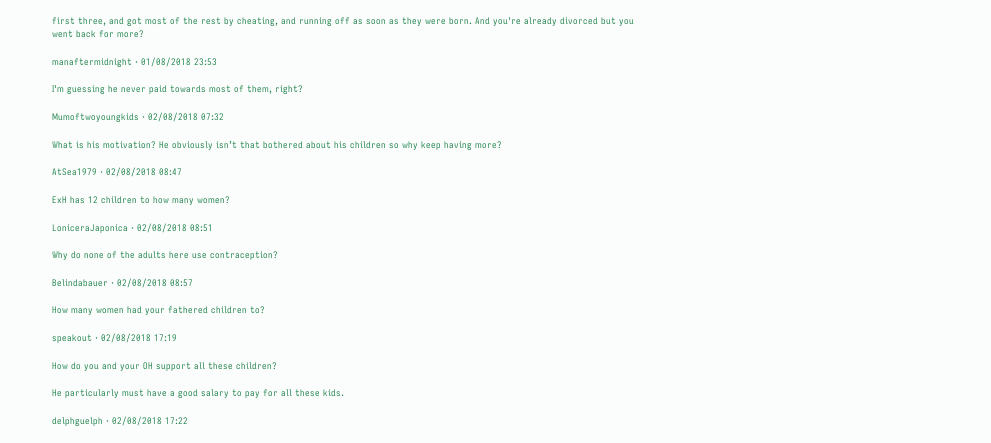first three, and got most of the rest by cheating, and running off as soon as they were born. And you're already divorced but you went back for more?

manaftermidnight · 01/08/2018 23:53

I'm guessing he never paid towards most of them, right?

Mumoftwoyoungkids · 02/08/2018 07:32

What is his motivation? He obviously isn’t that bothered about his children so why keep having more?

AtSea1979 · 02/08/2018 08:47

ExH has 12 children to how many women?

LoniceraJaponica · 02/08/2018 08:51

Why do none of the adults here use contraception?

Belindabauer · 02/08/2018 08:57

How many women had your fathered children to?

speakout · 02/08/2018 17:19

How do you and your OH support all these children?

He particularly must have a good salary to pay for all these kids.

delphguelph · 02/08/2018 17:22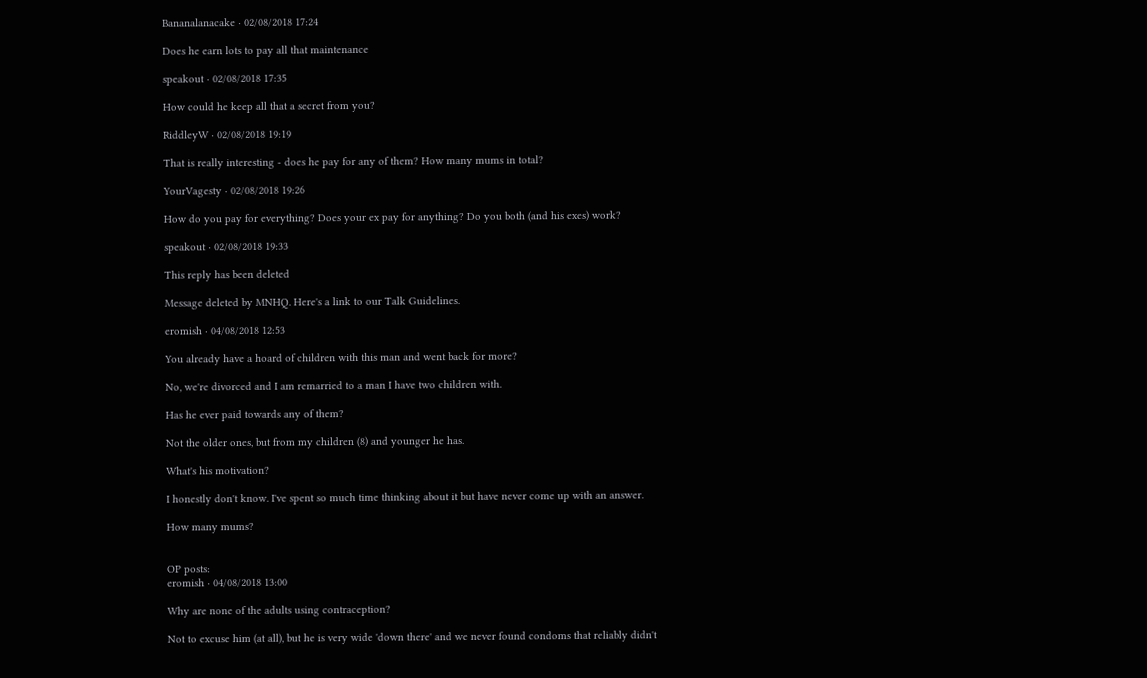Bananalanacake · 02/08/2018 17:24

Does he earn lots to pay all that maintenance

speakout · 02/08/2018 17:35

How could he keep all that a secret from you?

RiddleyW · 02/08/2018 19:19

That is really interesting - does he pay for any of them? How many mums in total?

YourVagesty · 02/08/2018 19:26

How do you pay for everything? Does your ex pay for anything? Do you both (and his exes) work?

speakout · 02/08/2018 19:33

This reply has been deleted

Message deleted by MNHQ. Here's a link to our Talk Guidelines.

eromish · 04/08/2018 12:53

You already have a hoard of children with this man and went back for more?

No, we're divorced and I am remarried to a man I have two children with.

Has he ever paid towards any of them?

Not the older ones, but from my children (8) and younger he has.

What's his motivation?

I honestly don't know. I've spent so much time thinking about it but have never come up with an answer.

How many mums?


OP posts:
eromish · 04/08/2018 13:00

Why are none of the adults using contraception?

Not to excuse him (at all), but he is very wide 'down there' and we never found condoms that reliably didn't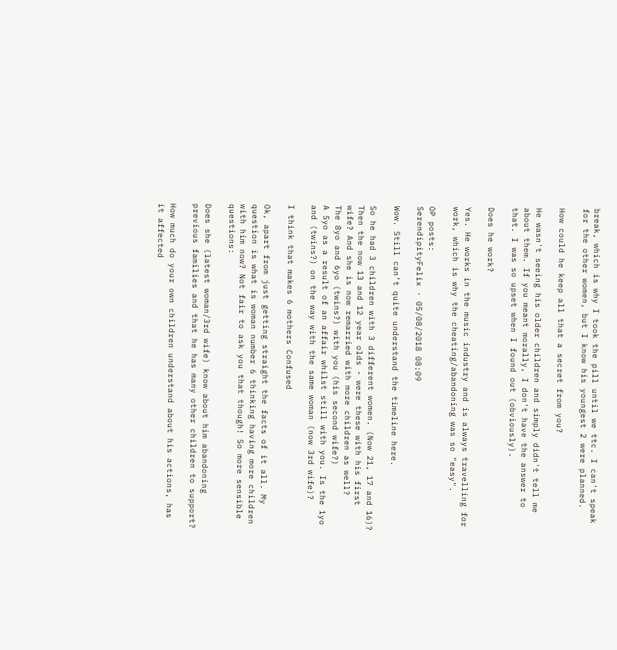break, which is why I took the pill until we ttc. I can't speak for the other women, but I know his youngest 2 were planned.

How could he keep all that a secret from you?

He wasn't seeing his older children and simply didn't tell me about them. If you meant morally, I don't have the answer to that. I was so upset when I found out (obviously).

Does he work?

Yes. He works in the music industry and is always travelling for work, which is why the cheating/abandoning was so "easy".

OP posts:
SerendipityFelix · 05/08/2018 08:09

Wow. Still can’t quite understand the timeline here.

So he had 3 children with 3 different women. (Now 21, 17 and 16)?
Then the now 13 and 12 year olds - were these with his first wife? And she is now remarried with more children as well?
The 8yo and 6yo (twins?) with you (his second wife?)
A 5yo as a result of an affair whilst still with you. Is the 1yo and (twins?) on the way with the same woman (now 3rd wife)?

I think that makes 6 mothers Confused

Ok, apart from just getting straight the facts of it all. My question is what is woman number 6 thinking having more children with him now? Not fair to ask you that though! So more sensible questions:

Does she (latest woman/3rd wife) know about him abandoning previous families and that he has many other children to support?

How much do your own children understand about his actions, has it affected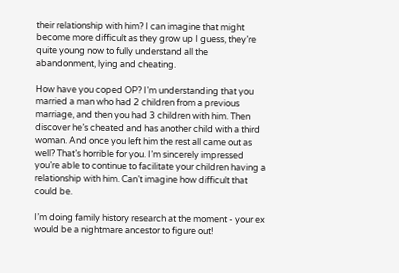their relationship with him? I can imagine that might become more difficult as they grow up I guess, they’re quite young now to fully understand all the abandonment, lying and cheating.

How have you coped OP? I’m understanding that you married a man who had 2 children from a previous marriage, and then you had 3 children with him. Then discover he’s cheated and has another child with a third woman. And once you left him the rest all came out as well? That’s horrible for you. I’m sincerely impressed you’re able to continue to facilitate your children having a relationship with him. Can’t imagine how difficult that could be.

I’m doing family history research at the moment - your ex would be a nightmare ancestor to figure out!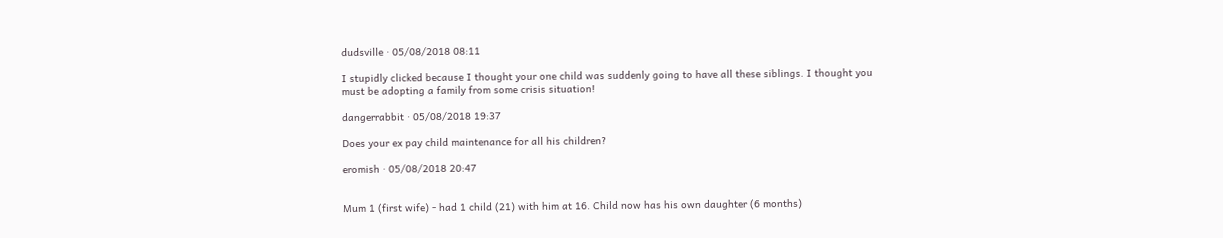dudsville · 05/08/2018 08:11

I stupidly clicked because I thought your one child was suddenly going to have all these siblings. I thought you must be adopting a family from some crisis situation!

dangerrabbit · 05/08/2018 19:37

Does your ex pay child maintenance for all his children?

eromish · 05/08/2018 20:47


Mum 1 (first wife) - had 1 child (21) with him at 16. Child now has his own daughter (6 months)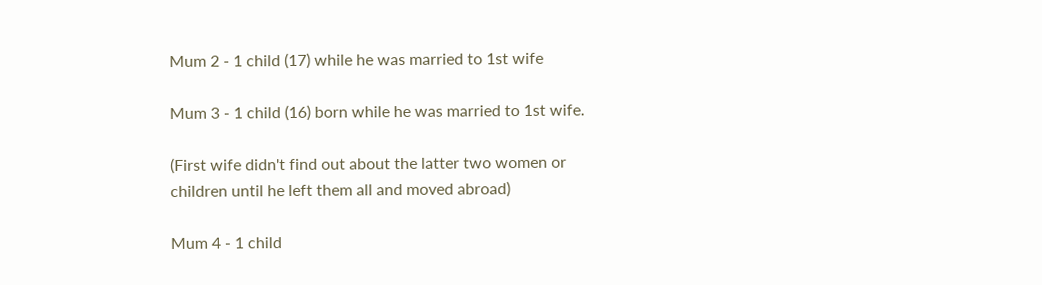Mum 2 - 1 child (17) while he was married to 1st wife

Mum 3 - 1 child (16) born while he was married to 1st wife.

(First wife didn't find out about the latter two women or children until he left them all and moved abroad)

Mum 4 - 1 child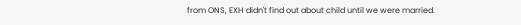from ONS, EXH didn't find out about child until we were married.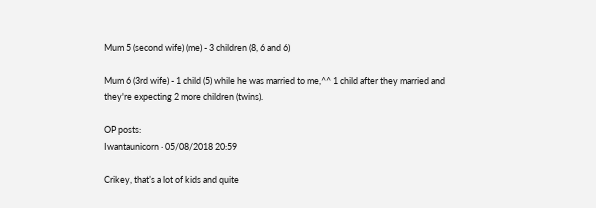Mum 5 (second wife) (me) - 3 children (8, 6 and 6)

Mum 6 (3rd wife) - 1 child (5) while he was married to me,^^ 1 child after they married and they're expecting 2 more children (twins).

OP posts:
Iwantaunicorn · 05/08/2018 20:59

Crikey, that’s a lot of kids and quite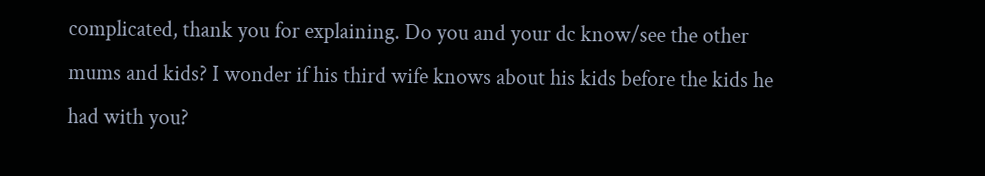complicated, thank you for explaining. Do you and your dc know/see the other mums and kids? I wonder if his third wife knows about his kids before the kids he had with you?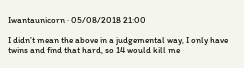Iwantaunicorn · 05/08/2018 21:00

I didn’t mean the above in a judgemental way, I only have twins and find that hard, so 14 would kill me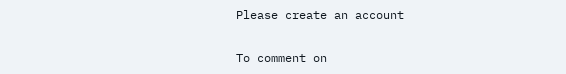Please create an account

To comment on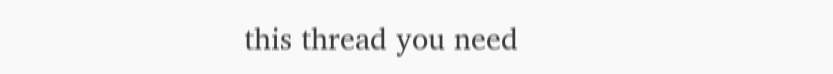this thread you need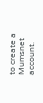to create a Mumsnet account.